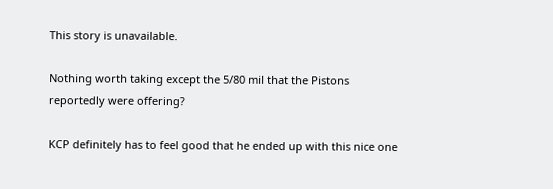This story is unavailable.

Nothing worth taking except the 5/80 mil that the Pistons reportedly were offering?

KCP definitely has to feel good that he ended up with this nice one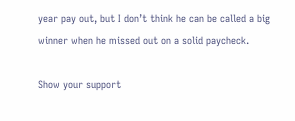year pay out, but I don’t think he can be called a big winner when he missed out on a solid paycheck.

Show your support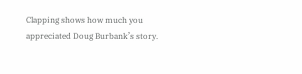Clapping shows how much you appreciated Doug Burbank’s story.